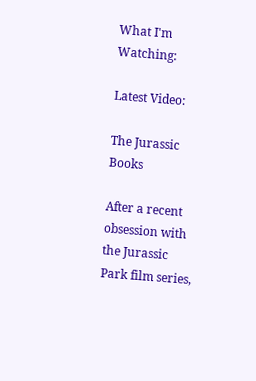What I'm Watching:

Latest Video:

The Jurassic Books

After a recent obsession with the Jurassic Park film series,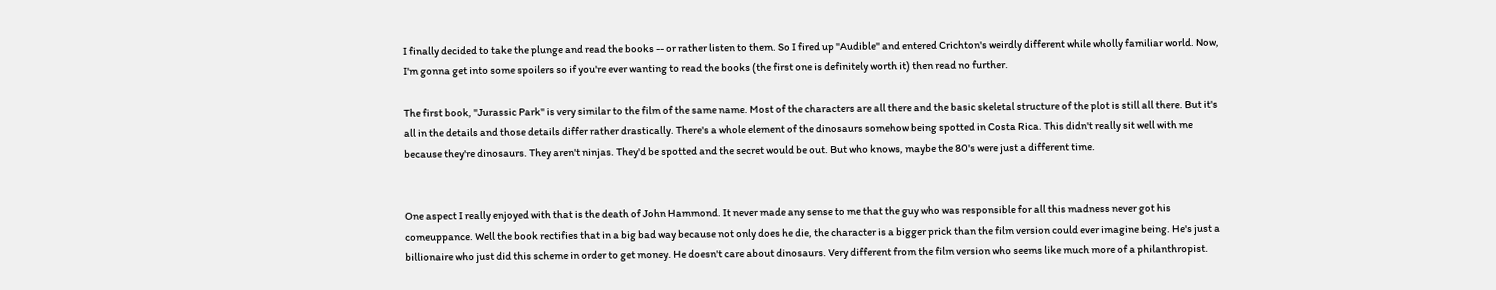I finally decided to take the plunge and read the books -- or rather listen to them. So I fired up "Audible" and entered Crichton's weirdly different while wholly familiar world. Now, I'm gonna get into some spoilers so if you're ever wanting to read the books (the first one is definitely worth it) then read no further.

The first book, "Jurassic Park" is very similar to the film of the same name. Most of the characters are all there and the basic skeletal structure of the plot is still all there. But it's all in the details and those details differ rather drastically. There's a whole element of the dinosaurs somehow being spotted in Costa Rica. This didn't really sit well with me because they're dinosaurs. They aren't ninjas. They'd be spotted and the secret would be out. But who knows, maybe the 80's were just a different time.


One aspect I really enjoyed with that is the death of John Hammond. It never made any sense to me that the guy who was responsible for all this madness never got his comeuppance. Well the book rectifies that in a big bad way because not only does he die, the character is a bigger prick than the film version could ever imagine being. He's just a billionaire who just did this scheme in order to get money. He doesn't care about dinosaurs. Very different from the film version who seems like much more of a philanthropist.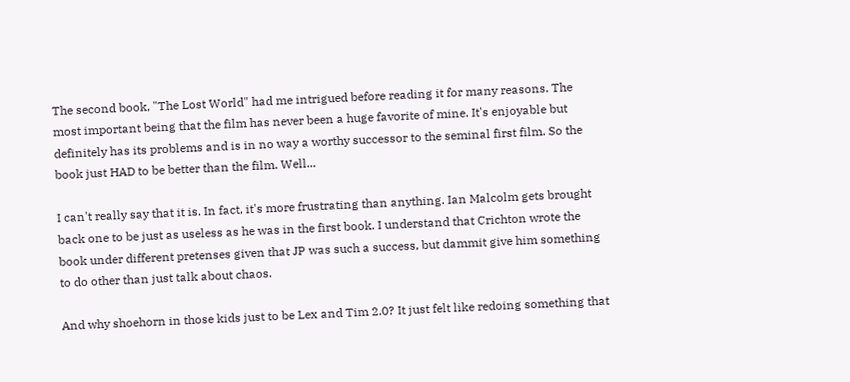The second book, "The Lost World" had me intrigued before reading it for many reasons. The most important being that the film has never been a huge favorite of mine. It's enjoyable but definitely has its problems and is in no way a worthy successor to the seminal first film. So the book just HAD to be better than the film. Well...

I can't really say that it is. In fact, it's more frustrating than anything. Ian Malcolm gets brought back one to be just as useless as he was in the first book. I understand that Crichton wrote the book under different pretenses given that JP was such a success, but dammit give him something to do other than just talk about chaos.

And why shoehorn in those kids just to be Lex and Tim 2.0? It just felt like redoing something that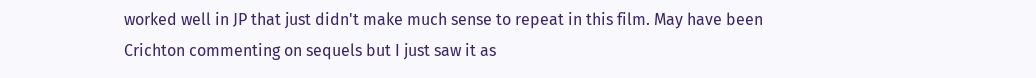worked well in JP that just didn't make much sense to repeat in this film. May have been Crichton commenting on sequels but I just saw it as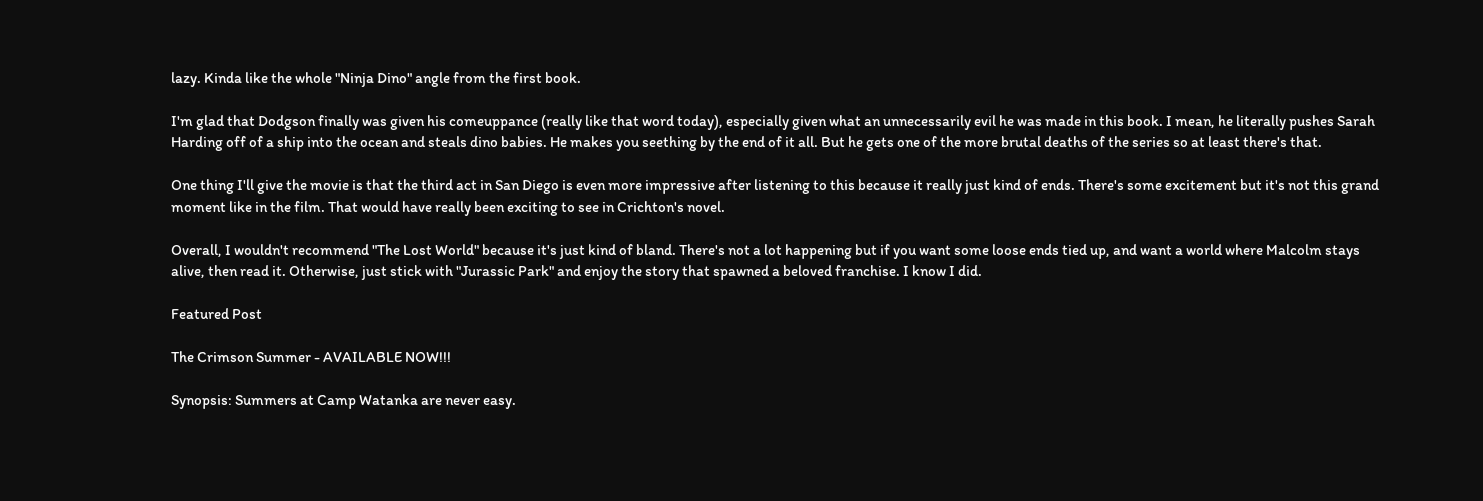lazy. Kinda like the whole "Ninja Dino" angle from the first book.

I'm glad that Dodgson finally was given his comeuppance (really like that word today), especially given what an unnecessarily evil he was made in this book. I mean, he literally pushes Sarah Harding off of a ship into the ocean and steals dino babies. He makes you seething by the end of it all. But he gets one of the more brutal deaths of the series so at least there's that.

One thing I'll give the movie is that the third act in San Diego is even more impressive after listening to this because it really just kind of ends. There's some excitement but it's not this grand moment like in the film. That would have really been exciting to see in Crichton's novel.

Overall, I wouldn't recommend "The Lost World" because it's just kind of bland. There's not a lot happening but if you want some loose ends tied up, and want a world where Malcolm stays alive, then read it. Otherwise, just stick with "Jurassic Park" and enjoy the story that spawned a beloved franchise. I know I did.

Featured Post

The Crimson Summer - AVAILABLE NOW!!!

Synopsis: Summers at Camp Watanka are never easy.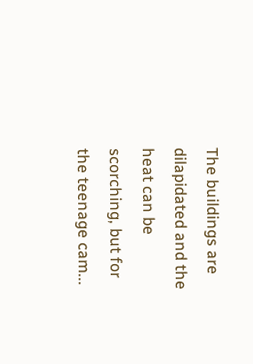The buildings are dilapidated and the heat can be scorching, but for the teenage cam...